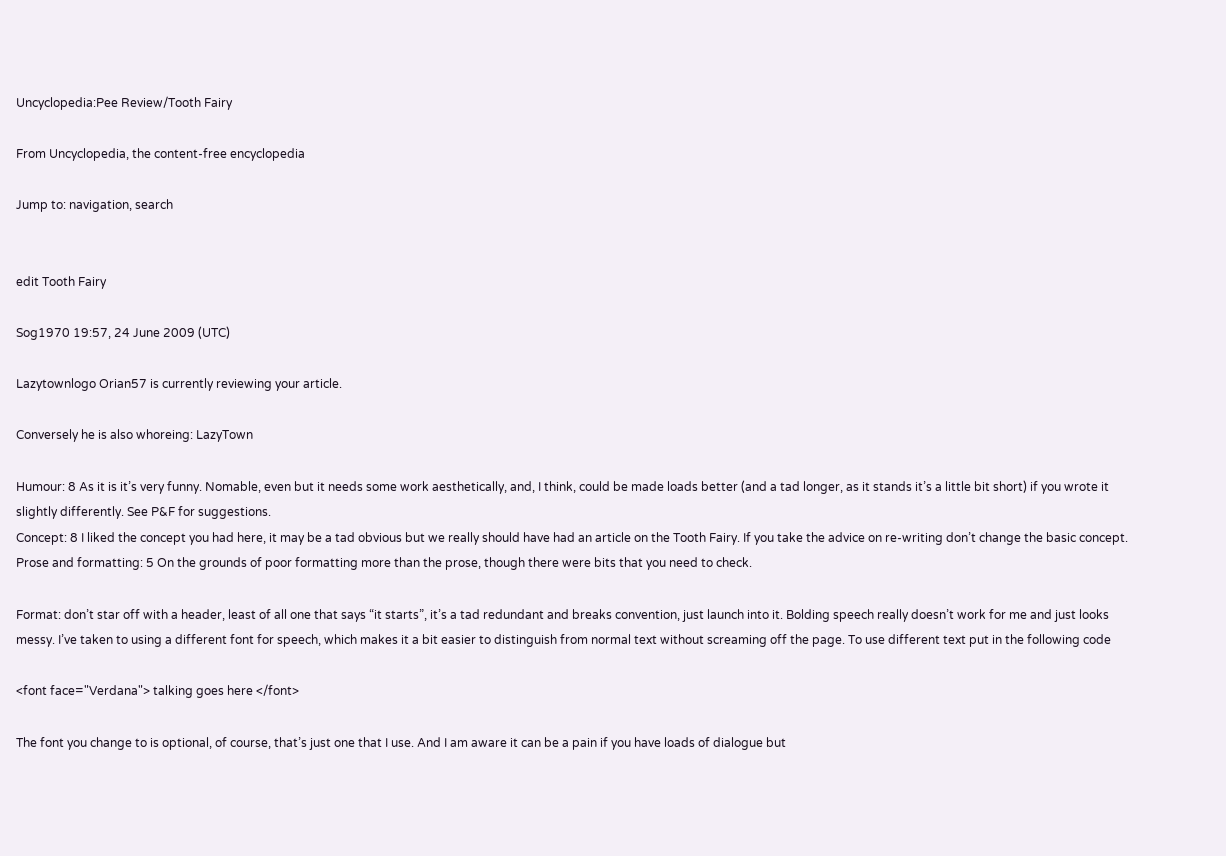Uncyclopedia:Pee Review/Tooth Fairy

From Uncyclopedia, the content-free encyclopedia

Jump to: navigation, search


edit Tooth Fairy

Sog1970 19:57, 24 June 2009 (UTC)

Lazytownlogo Orian57 is currently reviewing your article.

Conversely he is also whoreing: LazyTown

Humour: 8 As it is it’s very funny. Nomable, even but it needs some work aesthetically, and, I think, could be made loads better (and a tad longer, as it stands it’s a little bit short) if you wrote it slightly differently. See P&F for suggestions.
Concept: 8 I liked the concept you had here, it may be a tad obvious but we really should have had an article on the Tooth Fairy. If you take the advice on re-writing don’t change the basic concept.
Prose and formatting: 5 On the grounds of poor formatting more than the prose, though there were bits that you need to check.

Format: don’t star off with a header, least of all one that says “it starts”, it’s a tad redundant and breaks convention, just launch into it. Bolding speech really doesn’t work for me and just looks messy. I’ve taken to using a different font for speech, which makes it a bit easier to distinguish from normal text without screaming off the page. To use different text put in the following code

<font face="Verdana"> talking goes here </font>

The font you change to is optional, of course, that’s just one that I use. And I am aware it can be a pain if you have loads of dialogue but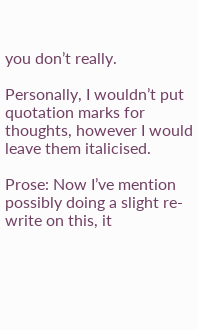you don’t really.

Personally, I wouldn’t put quotation marks for thoughts, however I would leave them italicised.

Prose: Now I’ve mention possibly doing a slight re-write on this, it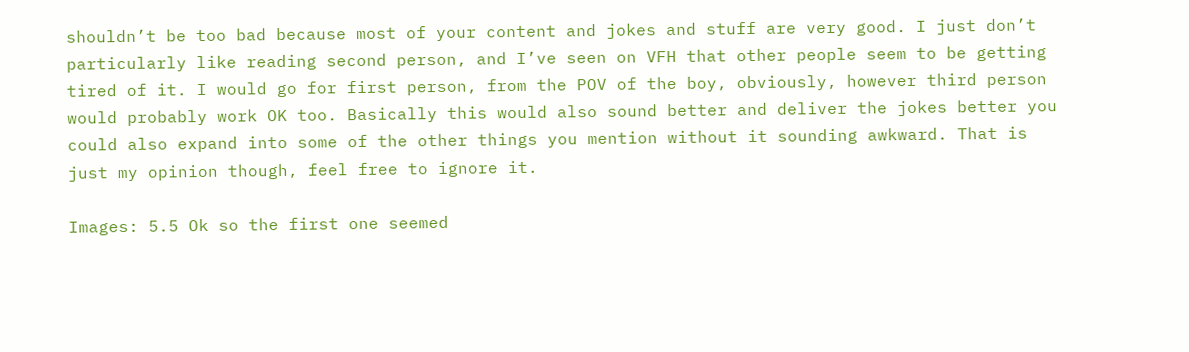shouldn’t be too bad because most of your content and jokes and stuff are very good. I just don’t particularly like reading second person, and I’ve seen on VFH that other people seem to be getting tired of it. I would go for first person, from the POV of the boy, obviously, however third person would probably work OK too. Basically this would also sound better and deliver the jokes better you could also expand into some of the other things you mention without it sounding awkward. That is just my opinion though, feel free to ignore it.

Images: 5.5 Ok so the first one seemed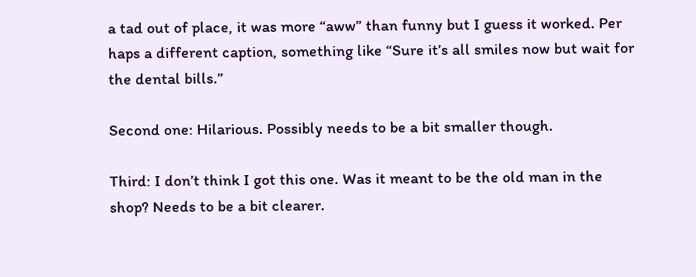a tad out of place, it was more “aww” than funny but I guess it worked. Per haps a different caption, something like “Sure it’s all smiles now but wait for the dental bills.”

Second one: Hilarious. Possibly needs to be a bit smaller though.

Third: I don’t think I got this one. Was it meant to be the old man in the shop? Needs to be a bit clearer.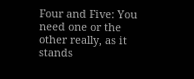Four and Five: You need one or the other really, as it stands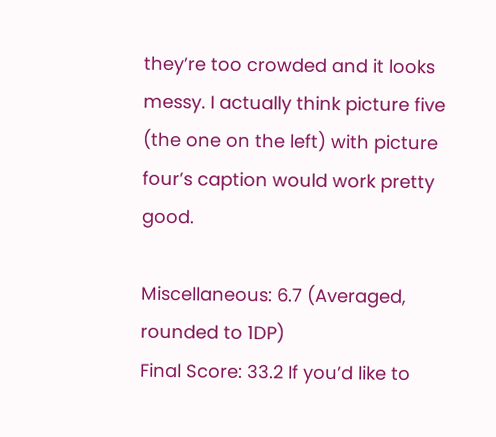they’re too crowded and it looks messy. I actually think picture five (the one on the left) with picture four’s caption would work pretty good.

Miscellaneous: 6.7 (Averaged, rounded to 1DP)
Final Score: 33.2 If you’d like to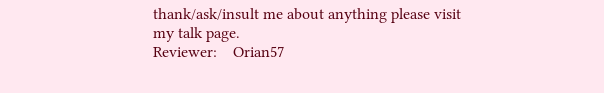thank/ask/insult me about anything please visit my talk page.
Reviewer:    Orian57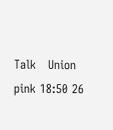Talk   Union pink 18:50 26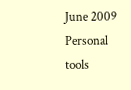June 2009
Personal tools